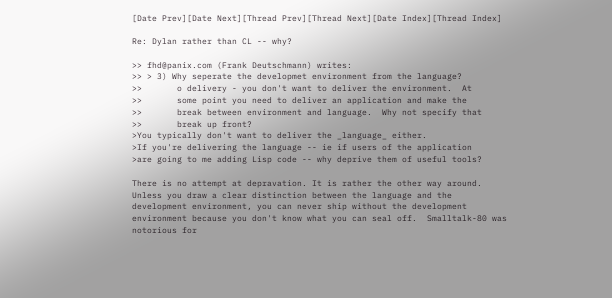[Date Prev][Date Next][Thread Prev][Thread Next][Date Index][Thread Index]

Re: Dylan rather than CL -- why?

>> fhd@panix.com (Frank Deutschmann) writes:
>> > 3) Why seperate the developmet environment from the language?
>>       o delivery - you don't want to deliver the environment.  At
>>       some point you need to deliver an application and make the
>>       break between environment and language.  Why not specify that
>>       break up front?
>You typically don't want to deliver the _language_ either.
>If you're delivering the language -- ie if users of the application
>are going to me adding Lisp code -- why deprive them of useful tools?

There is no attempt at depravation. It is rather the other way around.
Unless you draw a clear distinction between the language and the
development environment, you can never ship without the development
environment because you don't know what you can seal off.  Smalltalk-80 was
notorious for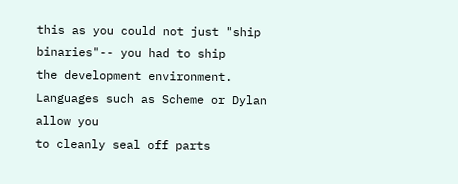this as you could not just "ship binaries"-- you had to ship
the development environment.  Languages such as Scheme or Dylan allow you
to cleanly seal off parts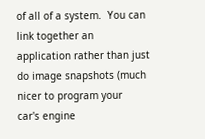of all of a system.  You can link together an
application rather than just do image snapshots (much nicer to program your
car's engine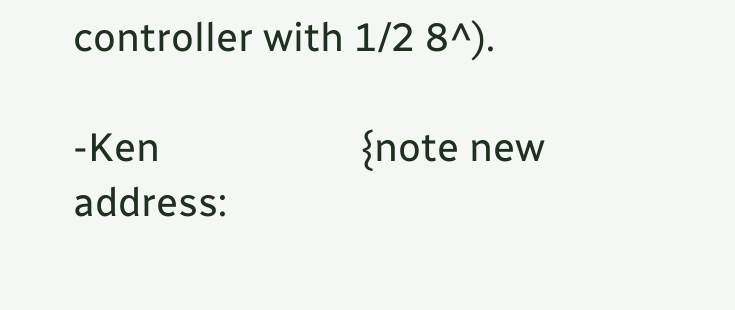controller with 1/2 8^).

-Ken                    {note new address: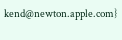kend@newton.apple.com}